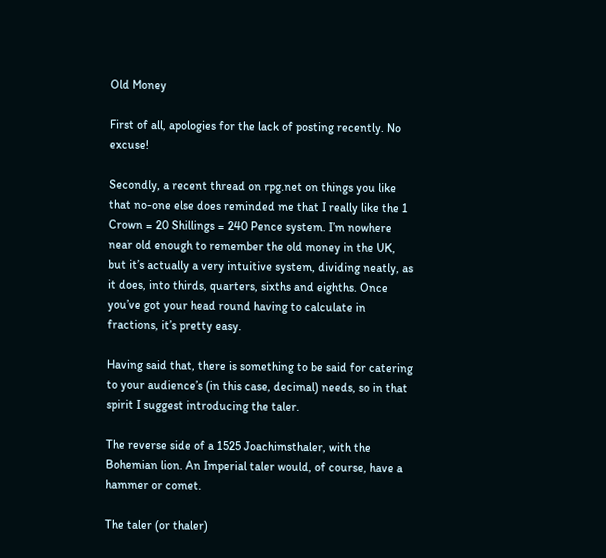Old Money

First of all, apologies for the lack of posting recently. No excuse!

Secondly, a recent thread on rpg.net on things you like that no-one else does reminded me that I really like the 1 Crown = 20 Shillings = 240 Pence system. I’m nowhere near old enough to remember the old money in the UK, but it’s actually a very intuitive system, dividing neatly, as it does, into thirds, quarters, sixths and eighths. Once you’ve got your head round having to calculate in fractions, it’s pretty easy.

Having said that, there is something to be said for catering to your audience’s (in this case, decimal) needs, so in that spirit I suggest introducing the taler.

The reverse side of a 1525 Joachimsthaler, with the Bohemian lion. An Imperial taler would, of course, have a hammer or comet.

The taler (or thaler)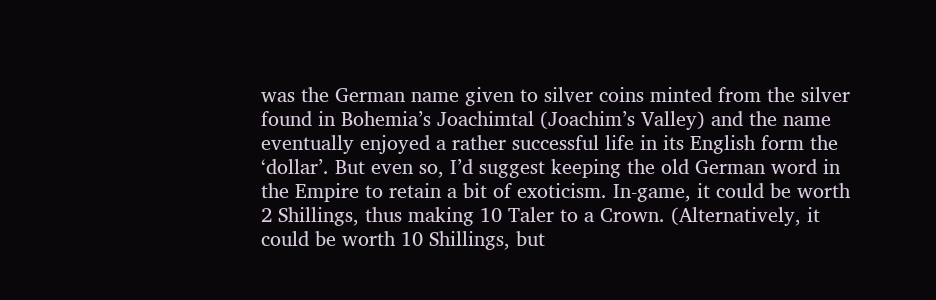was the German name given to silver coins minted from the silver found in Bohemia’s Joachimtal (Joachim’s Valley) and the name eventually enjoyed a rather successful life in its English form the ‘dollar’. But even so, I’d suggest keeping the old German word in the Empire to retain a bit of exoticism. In-game, it could be worth 2 Shillings, thus making 10 Taler to a Crown. (Alternatively, it could be worth 10 Shillings, but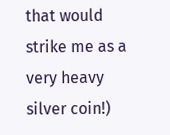that would strike me as a very heavy silver coin!)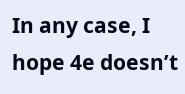In any case, I hope 4e doesn’t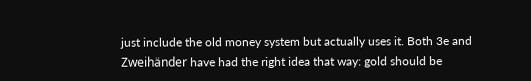just include the old money system but actually uses it. Both 3e and Zweihänder have had the right idea that way: gold should be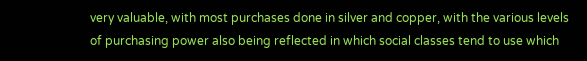very valuable, with most purchases done in silver and copper, with the various levels of purchasing power also being reflected in which social classes tend to use which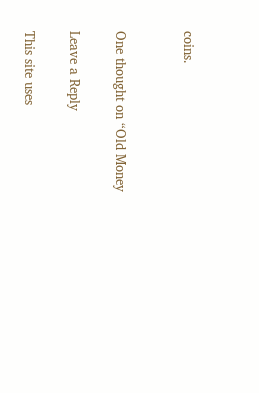coins.


One thought on “Old Money

Leave a Reply

This site uses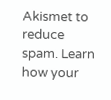Akismet to reduce spam. Learn how your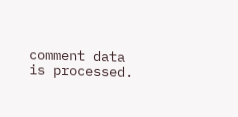comment data is processed.